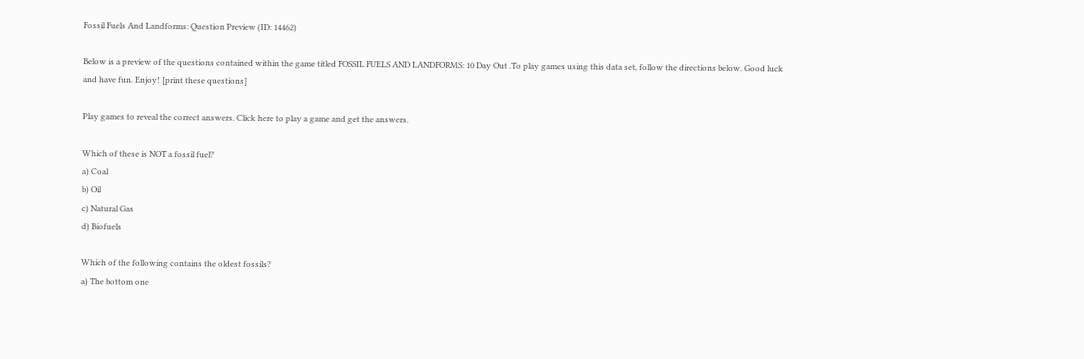Fossil Fuels And Landforms: Question Preview (ID: 14462)

Below is a preview of the questions contained within the game titled FOSSIL FUELS AND LANDFORMS: 10 Day Out .To play games using this data set, follow the directions below. Good luck and have fun. Enjoy! [print these questions]

Play games to reveal the correct answers. Click here to play a game and get the answers.

Which of these is NOT a fossil fuel?
a) Coal
b) Oil
c) Natural Gas
d) Biofuels

Which of the following contains the oldest fossils?
a) The bottom one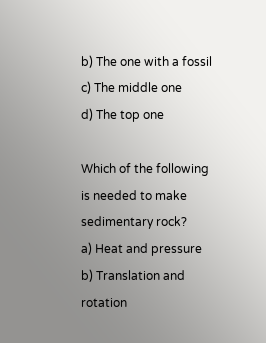b) The one with a fossil
c) The middle one
d) The top one

Which of the following is needed to make sedimentary rock?
a) Heat and pressure
b) Translation and rotation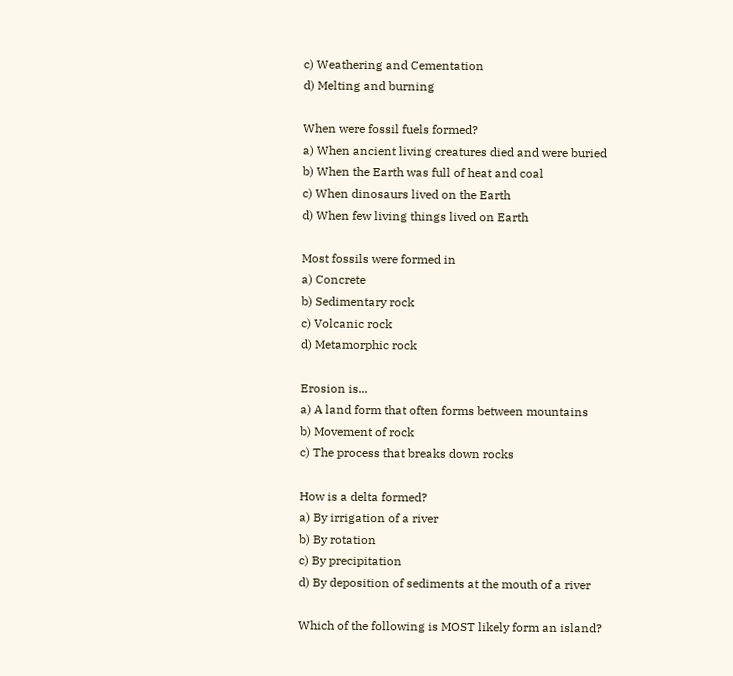c) Weathering and Cementation
d) Melting and burning

When were fossil fuels formed?
a) When ancient living creatures died and were buried
b) When the Earth was full of heat and coal
c) When dinosaurs lived on the Earth
d) When few living things lived on Earth

Most fossils were formed in
a) Concrete
b) Sedimentary rock
c) Volcanic rock
d) Metamorphic rock

Erosion is...
a) A land form that often forms between mountains
b) Movement of rock
c) The process that breaks down rocks

How is a delta formed?
a) By irrigation of a river
b) By rotation
c) By precipitation
d) By deposition of sediments at the mouth of a river

Which of the following is MOST likely form an island?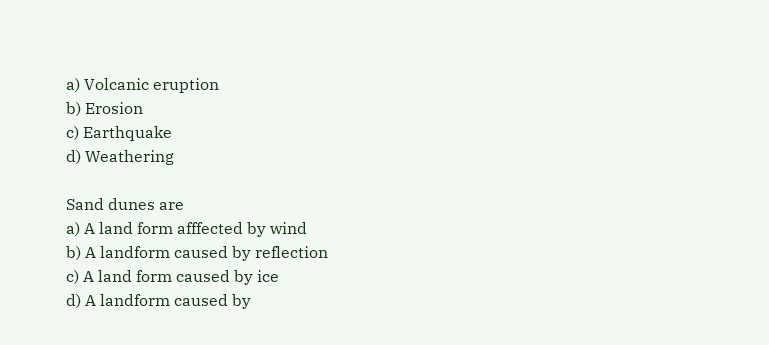a) Volcanic eruption
b) Erosion
c) Earthquake
d) Weathering

Sand dunes are
a) A land form afffected by wind
b) A landform caused by reflection
c) A land form caused by ice
d) A landform caused by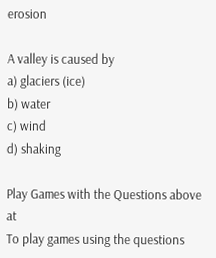erosion

A valley is caused by
a) glaciers (ice)
b) water
c) wind
d) shaking

Play Games with the Questions above at
To play games using the questions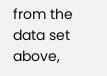from the data set above,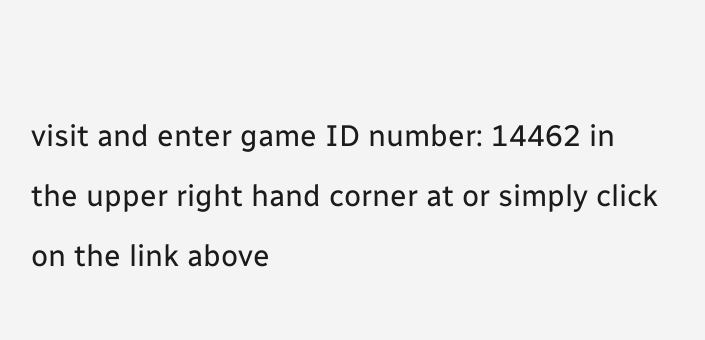visit and enter game ID number: 14462 in the upper right hand corner at or simply click on the link above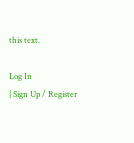this text.

Log In
| Sign Up / Register